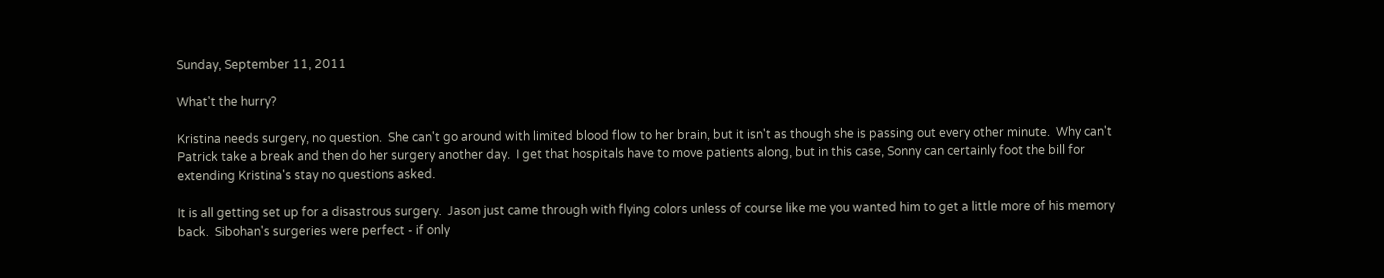Sunday, September 11, 2011

What't the hurry?

Kristina needs surgery, no question.  She can't go around with limited blood flow to her brain, but it isn't as though she is passing out every other minute.  Why can't Patrick take a break and then do her surgery another day.  I get that hospitals have to move patients along, but in this case, Sonny can certainly foot the bill for extending Kristina's stay no questions asked.

It is all getting set up for a disastrous surgery.  Jason just came through with flying colors unless of course like me you wanted him to get a little more of his memory back.  Sibohan's surgeries were perfect - if only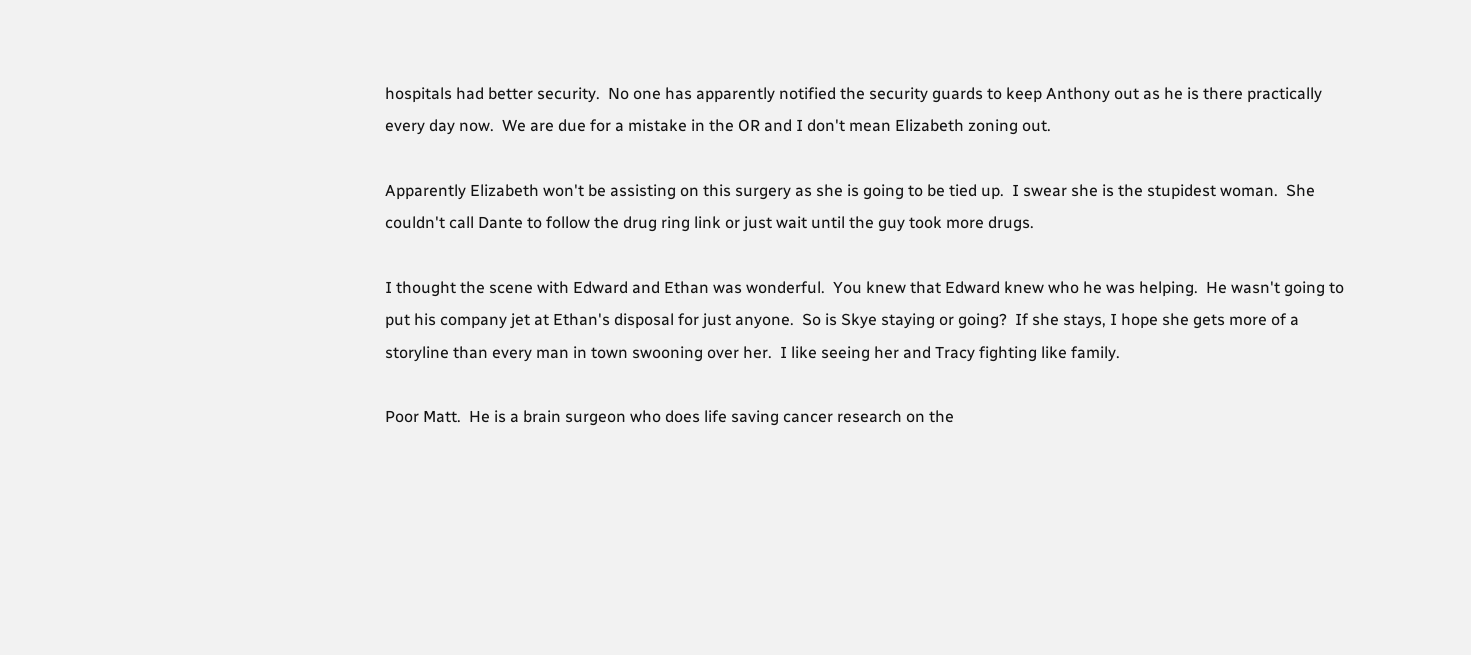hospitals had better security.  No one has apparently notified the security guards to keep Anthony out as he is there practically every day now.  We are due for a mistake in the OR and I don't mean Elizabeth zoning out.

Apparently Elizabeth won't be assisting on this surgery as she is going to be tied up.  I swear she is the stupidest woman.  She couldn't call Dante to follow the drug ring link or just wait until the guy took more drugs.

I thought the scene with Edward and Ethan was wonderful.  You knew that Edward knew who he was helping.  He wasn't going to put his company jet at Ethan's disposal for just anyone.  So is Skye staying or going?  If she stays, I hope she gets more of a storyline than every man in town swooning over her.  I like seeing her and Tracy fighting like family.

Poor Matt.  He is a brain surgeon who does life saving cancer research on the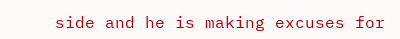side and he is making excuses for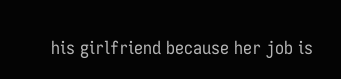his girlfriend because her job is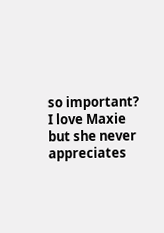so important?  I love Maxie but she never appreciates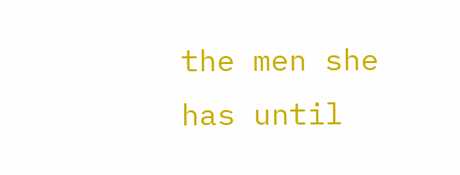the men she has until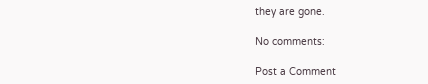they are gone.

No comments:

Post a Comment